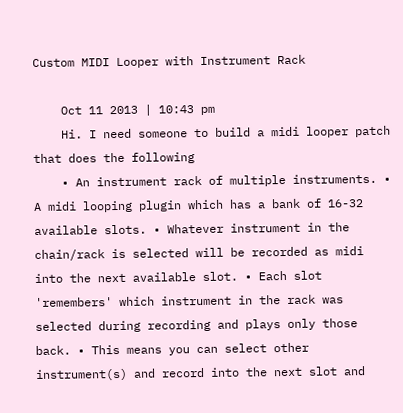Custom MIDI Looper with Instrument Rack

    Oct 11 2013 | 10:43 pm
    Hi. I need someone to build a midi looper patch that does the following
    • An instrument rack of multiple instruments. • A midi looping plugin which has a bank of 16-32 available slots. • Whatever instrument in the chain/rack is selected will be recorded as midi into the next available slot. • Each slot 'remembers' which instrument in the rack was selected during recording and plays only those back. • This means you can select other instrument(s) and record into the next slot and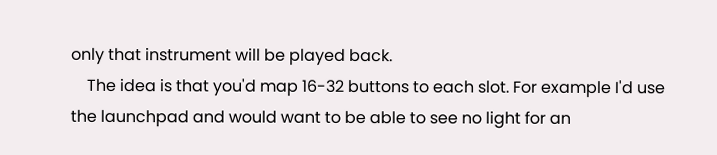only that instrument will be played back.
    The idea is that you'd map 16-32 buttons to each slot. For example I'd use the launchpad and would want to be able to see no light for an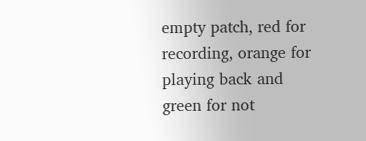empty patch, red for recording, orange for playing back and green for not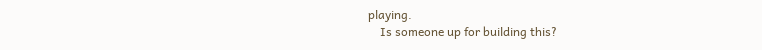playing.
    Is someone up for building this?